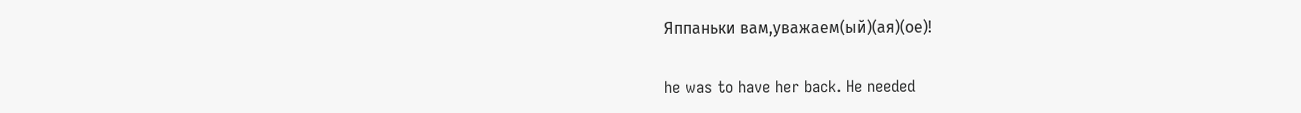Яппаньки вам,уважаем(ый)(ая)(ое)!

he was to have her back. He needed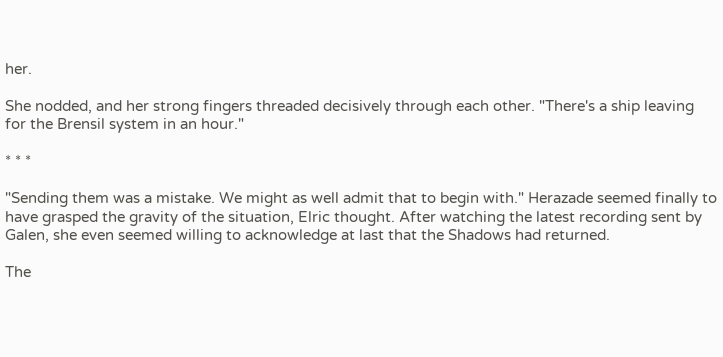her.

She nodded, and her strong fingers threaded decisively through each other. "There's a ship leaving for the Brensil system in an hour."

* * *

"Sending them was a mistake. We might as well admit that to begin with." Herazade seemed finally to have grasped the gravity of the situation, Elric thought. After watching the latest recording sent by Galen, she even seemed willing to acknowledge at last that the Shadows had returned.

The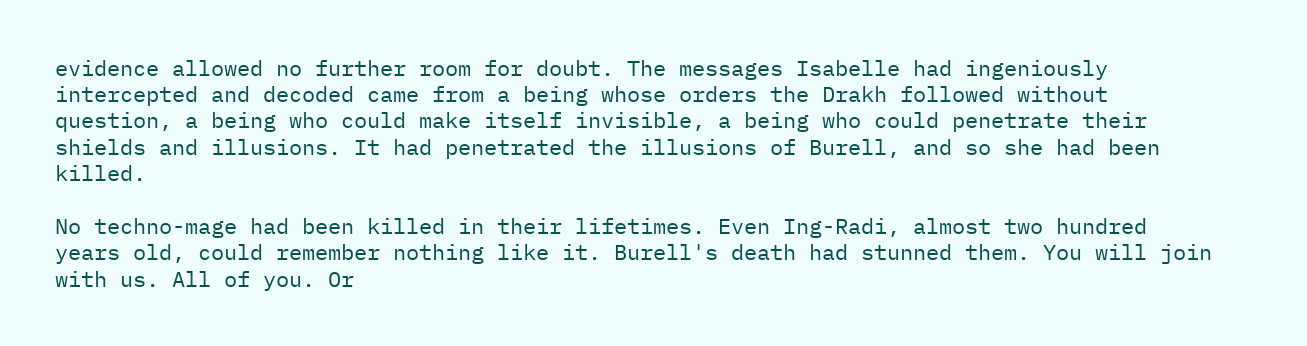evidence allowed no further room for doubt. The messages Isabelle had ingeniously intercepted and decoded came from a being whose orders the Drakh followed without question, a being who could make itself invisible, a being who could penetrate their shields and illusions. It had penetrated the illusions of Burell, and so she had been killed.

No techno-mage had been killed in their lifetimes. Even Ing-Radi, almost two hundred years old, could remember nothing like it. Burell's death had stunned them. You will join with us. All of you. Or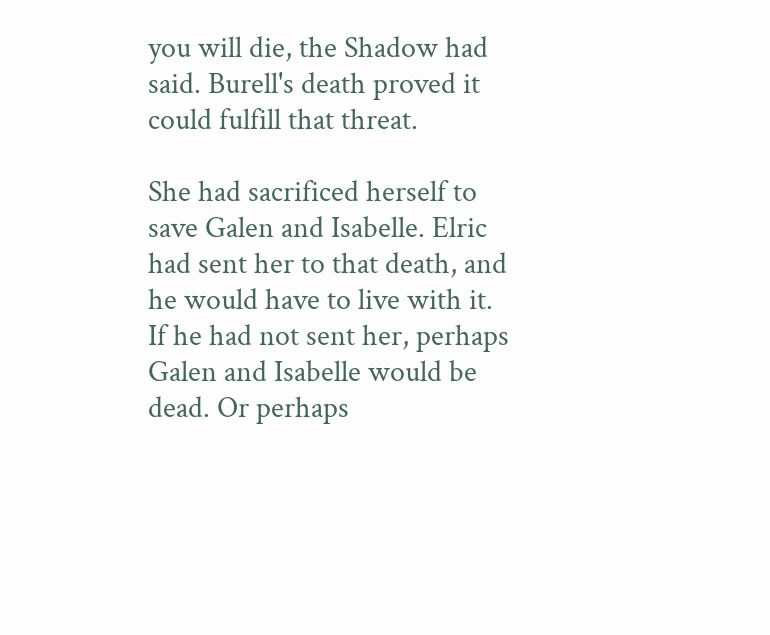you will die, the Shadow had said. Burell's death proved it could fulfill that threat.

She had sacrificed herself to save Galen and Isabelle. Elric had sent her to that death, and he would have to live with it. If he had not sent her, perhaps Galen and Isabelle would be dead. Or perhaps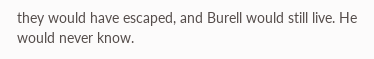they would have escaped, and Burell would still live. He would never know.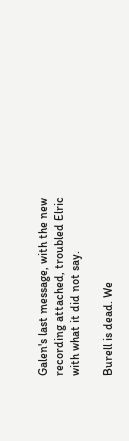Galen's last message, with the new recording attached, troubled Elric with what it did not say.

Burell is dead. We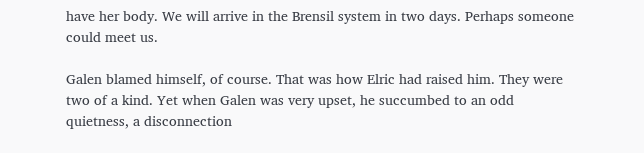have her body. We will arrive in the Brensil system in two days. Perhaps someone could meet us.

Galen blamed himself, of course. That was how Elric had raised him. They were two of a kind. Yet when Galen was very upset, he succumbed to an odd quietness, a disconnection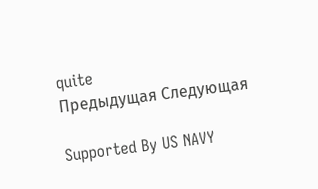quite
Предыдущая Следующая

Supported By US NAVY